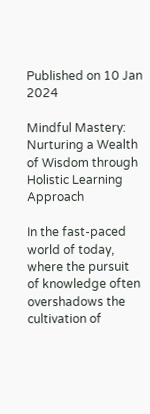Published on 10 Jan 2024

Mindful Mastery: Nurturing a Wealth of Wisdom through Holistic Learning Approach

In the fast-paced world of today, where the pursuit of knowledge often overshadows the cultivation of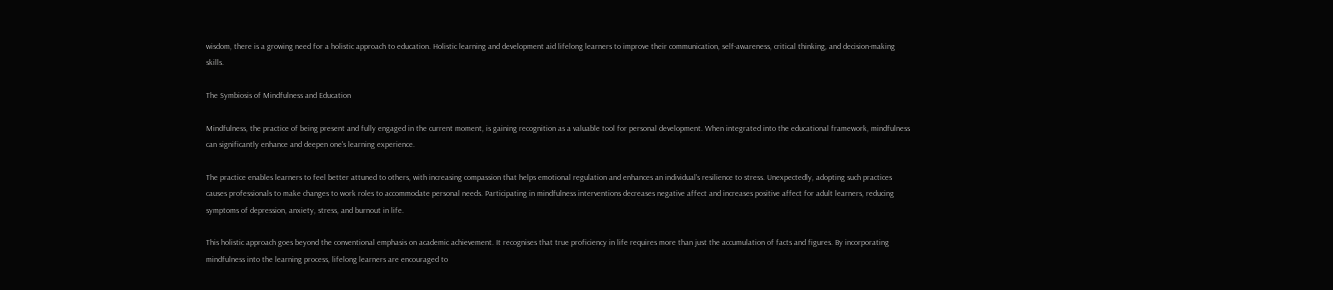wisdom, there is a growing need for a holistic approach to education. Holistic learning and development aid lifelong learners to improve their communication, self-awareness, critical thinking, and decision-making skills.

The Symbiosis of Mindfulness and Education

Mindfulness, the practice of being present and fully engaged in the current moment, is gaining recognition as a valuable tool for personal development. When integrated into the educational framework, mindfulness can significantly enhance and deepen one's learning experience.

The practice enables learners to feel better attuned to others, with increasing compassion that helps emotional regulation and enhances an individual’s resilience to stress. Unexpectedly, adopting such practices causes professionals to make changes to work roles to accommodate personal needs. Participating in mindfulness interventions decreases negative affect and increases positive affect for adult learners, reducing symptoms of depression, anxiety, stress, and burnout in life.

This holistic approach goes beyond the conventional emphasis on academic achievement. It recognises that true proficiency in life requires more than just the accumulation of facts and figures. By incorporating mindfulness into the learning process, lifelong learners are encouraged to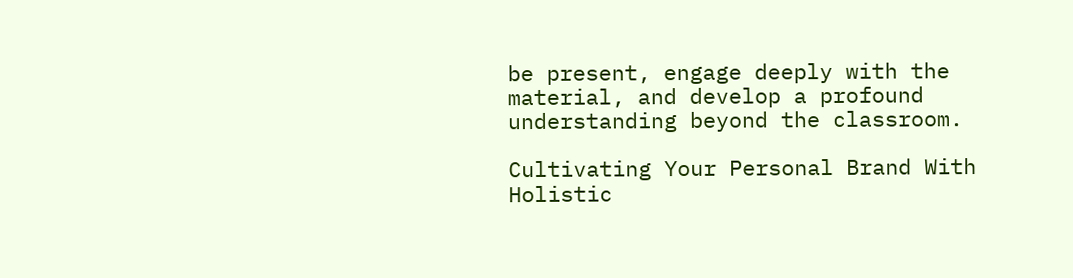be present, engage deeply with the material, and develop a profound understanding beyond the classroom.

Cultivating Your Personal Brand With Holistic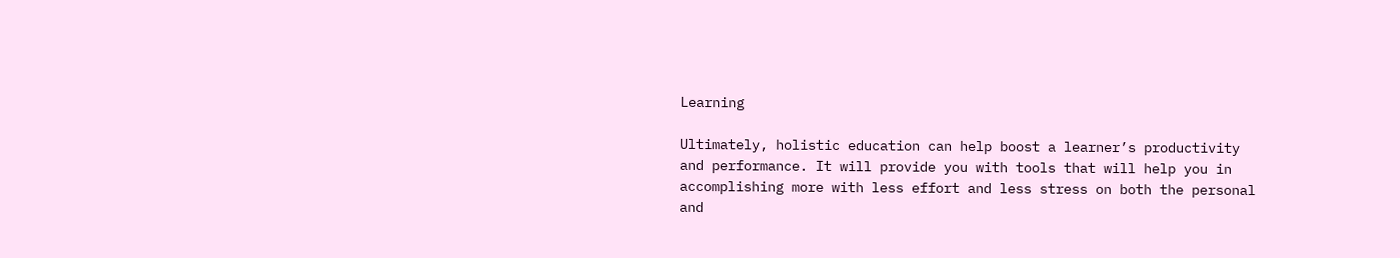Learning

Ultimately, holistic education can help boost a learner’s productivity and performance. It will provide you with tools that will help you in accomplishing more with less effort and less stress on both the personal and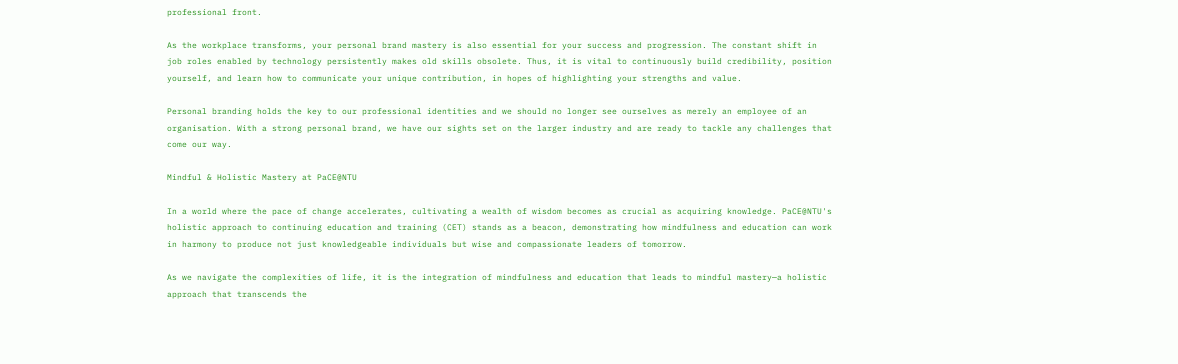professional front.

As the workplace transforms, your personal brand mastery is also essential for your success and progression. The constant shift in job roles enabled by technology persistently makes old skills obsolete. Thus, it is vital to continuously build credibility, position yourself, and learn how to communicate your unique contribution, in hopes of highlighting your strengths and value.

Personal branding holds the key to our professional identities and we should no longer see ourselves as merely an employee of an organisation. With a strong personal brand, we have our sights set on the larger industry and are ready to tackle any challenges that come our way.

Mindful & Holistic Mastery at PaCE@NTU

In a world where the pace of change accelerates, cultivating a wealth of wisdom becomes as crucial as acquiring knowledge. PaCE@NTU's holistic approach to continuing education and training (CET) stands as a beacon, demonstrating how mindfulness and education can work in harmony to produce not just knowledgeable individuals but wise and compassionate leaders of tomorrow.

As we navigate the complexities of life, it is the integration of mindfulness and education that leads to mindful mastery—a holistic approach that transcends the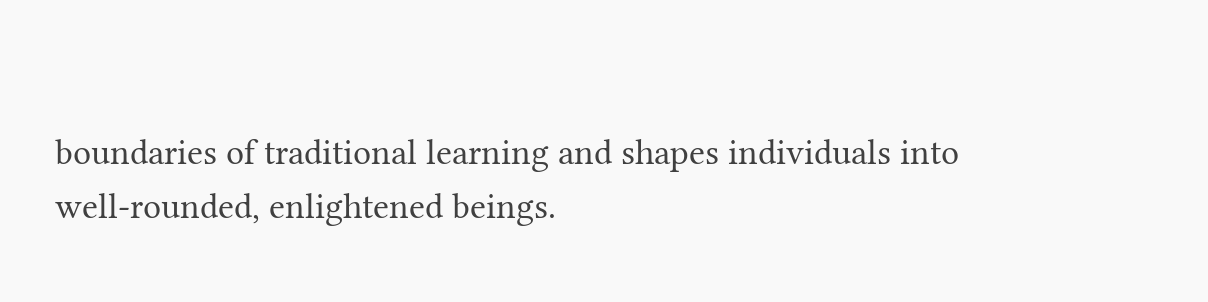boundaries of traditional learning and shapes individuals into well-rounded, enlightened beings.